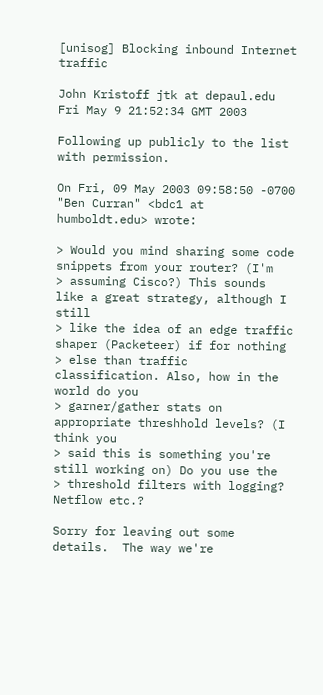[unisog] Blocking inbound Internet traffic

John Kristoff jtk at depaul.edu
Fri May 9 21:52:34 GMT 2003

Following up publicly to the list with permission.

On Fri, 09 May 2003 09:58:50 -0700
"Ben Curran" <bdc1 at humboldt.edu> wrote:

> Would you mind sharing some code snippets from your router? (I'm
> assuming Cisco?) This sounds like a great strategy, although I still
> like the idea of an edge traffic shaper (Packeteer) if for nothing
> else than traffic classification. Also, how in the world do you
> garner/gather stats on appropriate threshhold levels? (I think you
> said this is something you're still working on) Do you use the
> threshold filters with logging? Netflow etc.?

Sorry for leaving out some details.  The way we're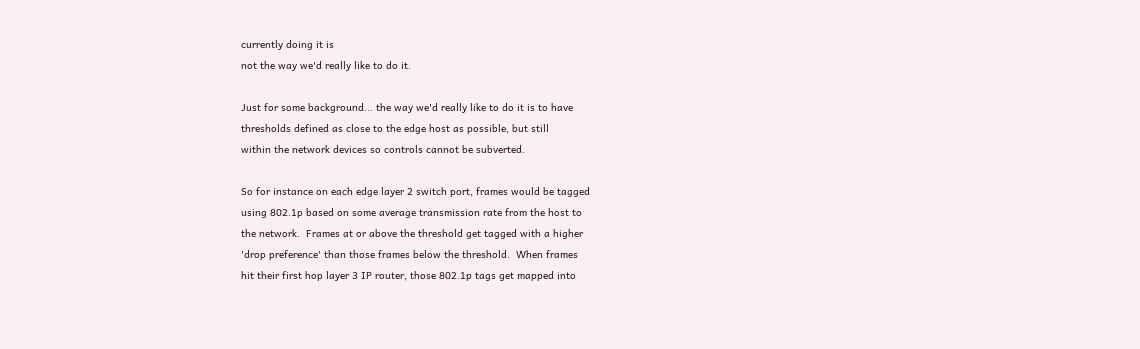currently doing it is
not the way we'd really like to do it.

Just for some background... the way we'd really like to do it is to have
thresholds defined as close to the edge host as possible, but still
within the network devices so controls cannot be subverted.

So for instance on each edge layer 2 switch port, frames would be tagged
using 802.1p based on some average transmission rate from the host to
the network.  Frames at or above the threshold get tagged with a higher
'drop preference' than those frames below the threshold.  When frames
hit their first hop layer 3 IP router, those 802.1p tags get mapped into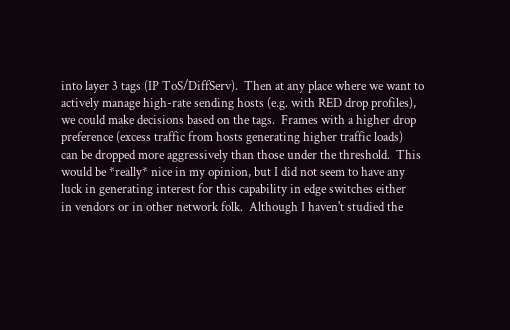into layer 3 tags (IP ToS/DiffServ).  Then at any place where we want to
actively manage high-rate sending hosts (e.g. with RED drop profiles),
we could make decisions based on the tags.  Frames with a higher drop
preference (excess traffic from hosts generating higher traffic loads)
can be dropped more aggressively than those under the threshold.  This
would be *really* nice in my opinion, but I did not seem to have any
luck in generating interest for this capability in edge switches either
in vendors or in other network folk.  Although I haven't studied the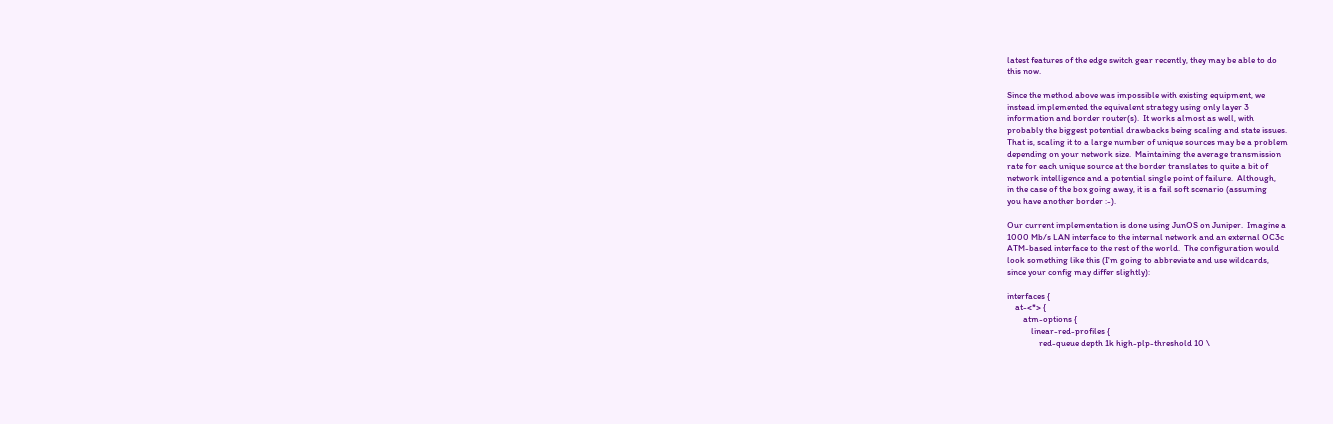latest features of the edge switch gear recently, they may be able to do
this now.

Since the method above was impossible with existing equipment, we
instead implemented the equivalent strategy using only layer 3
information and border router(s).  It works almost as well, with
probably the biggest potential drawbacks being scaling and state issues.
That is, scaling it to a large number of unique sources may be a problem
depending on your network size.  Maintaining the average transmission
rate for each unique source at the border translates to quite a bit of
network intelligence and a potential single point of failure.  Although,
in the case of the box going away, it is a fail soft scenario (assuming
you have another border :-).

Our current implementation is done using JunOS on Juniper.  Imagine a
1000 Mb/s LAN interface to the internal network and an external OC3c
ATM-based interface to the rest of the world.  The configuration would
look something like this (I'm going to abbreviate and use wildcards,
since your config may differ slightly):

interfaces {
    at-<*> {
        atm-options {
            linear-red-profiles {
                red-queue depth 1k high-plp-threshold 10 \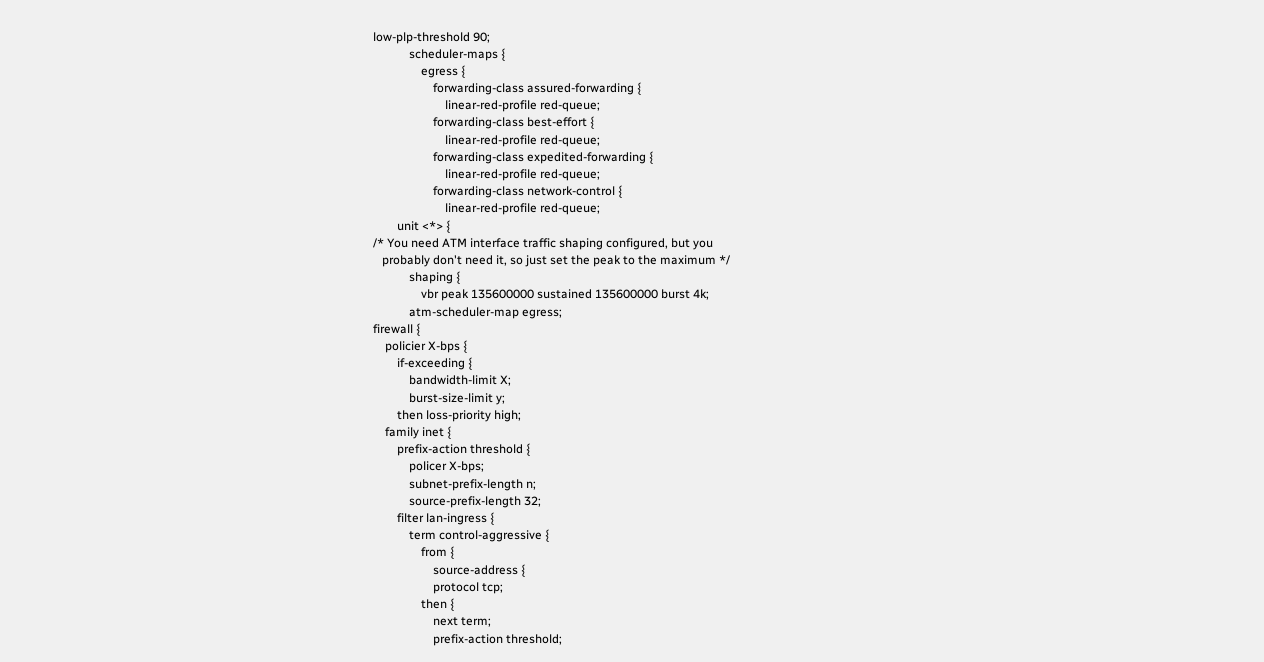low-plp-threshold 90;
            scheduler-maps {
                egress {
                    forwarding-class assured-forwarding {
                        linear-red-profile red-queue;
                    forwarding-class best-effort {
                        linear-red-profile red-queue;
                    forwarding-class expedited-forwarding {
                        linear-red-profile red-queue;
                    forwarding-class network-control {
                        linear-red-profile red-queue;
        unit <*> {
/* You need ATM interface traffic shaping configured, but you
   probably don't need it, so just set the peak to the maximum */
            shaping {
                vbr peak 135600000 sustained 135600000 burst 4k;
            atm-scheduler-map egress;
firewall {
    policier X-bps {
        if-exceeding {
            bandwidth-limit X;
            burst-size-limit y;
        then loss-priority high;
    family inet {
        prefix-action threshold {
            policer X-bps;
            subnet-prefix-length n;
            source-prefix-length 32;
        filter lan-ingress {
            term control-aggressive {
                from {
                    source-address {
                    protocol tcp;
                then {
                    next term;
                    prefix-action threshold;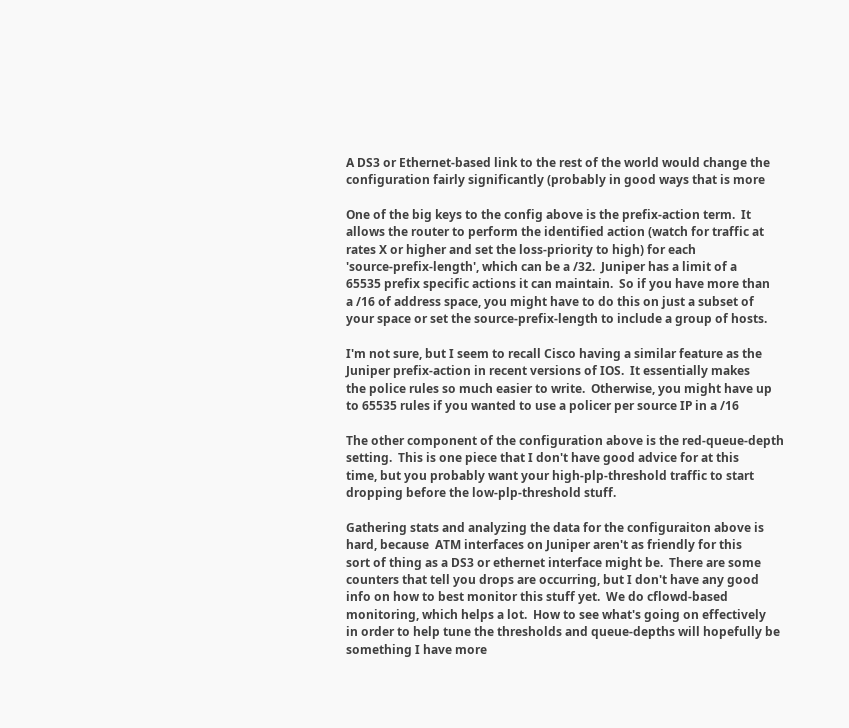A DS3 or Ethernet-based link to the rest of the world would change the
configuration fairly significantly (probably in good ways that is more

One of the big keys to the config above is the prefix-action term.  It
allows the router to perform the identified action (watch for traffic at
rates X or higher and set the loss-priority to high) for each
'source-prefix-length', which can be a /32.  Juniper has a limit of a
65535 prefix specific actions it can maintain.  So if you have more than
a /16 of address space, you might have to do this on just a subset of
your space or set the source-prefix-length to include a group of hosts.

I'm not sure, but I seem to recall Cisco having a similar feature as the
Juniper prefix-action in recent versions of IOS.  It essentially makes
the police rules so much easier to write.  Otherwise, you might have up
to 65535 rules if you wanted to use a policer per source IP in a /16

The other component of the configuration above is the red-queue-depth
setting.  This is one piece that I don't have good advice for at this
time, but you probably want your high-plp-threshold traffic to start
dropping before the low-plp-threshold stuff.

Gathering stats and analyzing the data for the configuraiton above is
hard, because  ATM interfaces on Juniper aren't as friendly for this
sort of thing as a DS3 or ethernet interface might be.  There are some
counters that tell you drops are occurring, but I don't have any good
info on how to best monitor this stuff yet.  We do cflowd-based
monitoring, which helps a lot.  How to see what's going on effectively
in order to help tune the thresholds and queue-depths will hopefully be
something I have more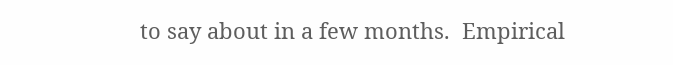to say about in a few months.  Empirical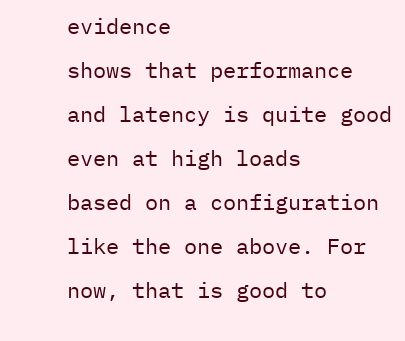evidence
shows that performance and latency is quite good even at high loads
based on a configuration like the one above. For now, that is good to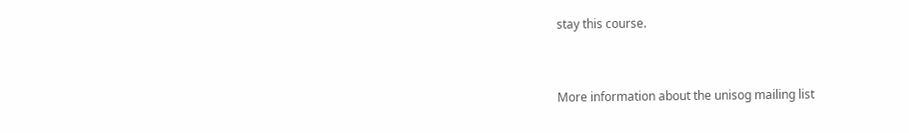stay this course.


More information about the unisog mailing list